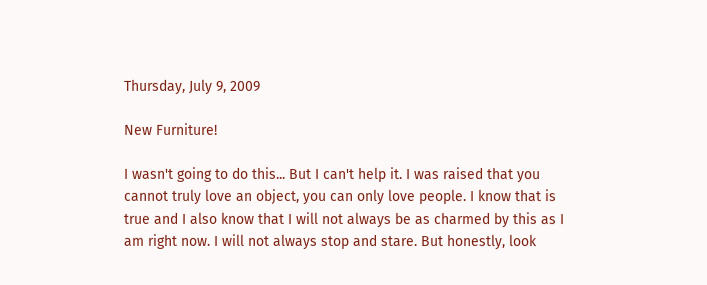Thursday, July 9, 2009

New Furniture!

I wasn't going to do this... But I can't help it. I was raised that you cannot truly love an object, you can only love people. I know that is true and I also know that I will not always be as charmed by this as I am right now. I will not always stop and stare. But honestly, look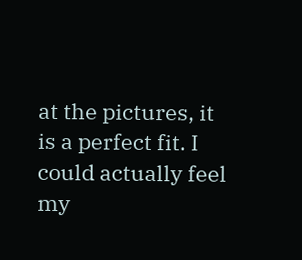at the pictures, it is a perfect fit. I could actually feel my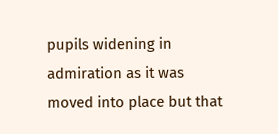pupils widening in admiration as it was moved into place but that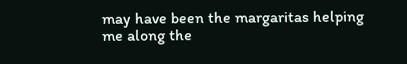may have been the margaritas helping me along the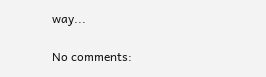way...

No comments: